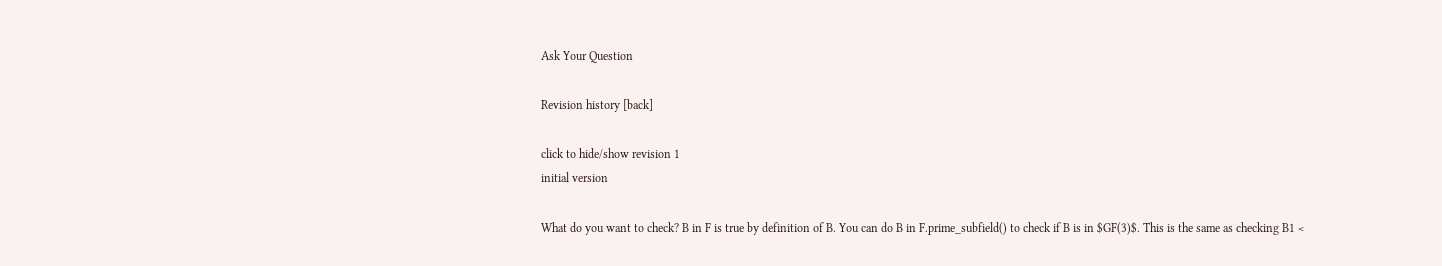Ask Your Question

Revision history [back]

click to hide/show revision 1
initial version

What do you want to check? B in F is true by definition of B. You can do B in F.prime_subfield() to check if B is in $GF(3)$. This is the same as checking B1 <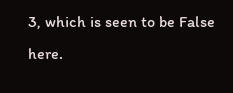3, which is seen to be False here.